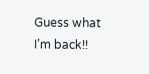Guess what I’m back!!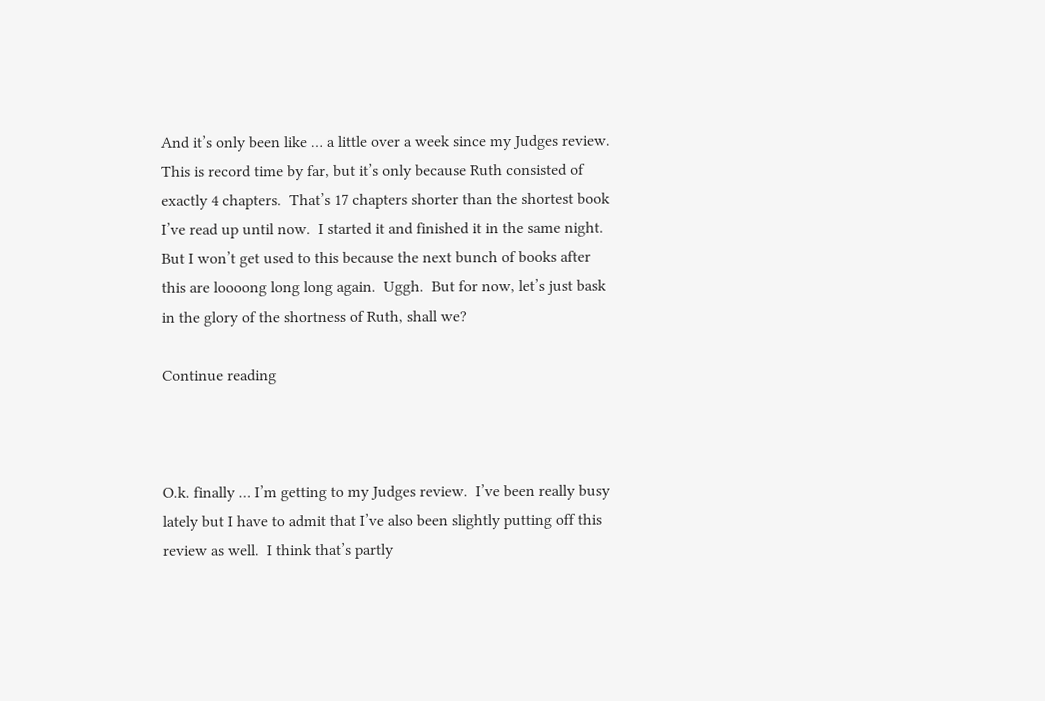And it’s only been like … a little over a week since my Judges review.  This is record time by far, but it’s only because Ruth consisted of exactly 4 chapters.  That’s 17 chapters shorter than the shortest book I’ve read up until now.  I started it and finished it in the same night.  But I won’t get used to this because the next bunch of books after this are loooong long long again.  Uggh.  But for now, let’s just bask in the glory of the shortness of Ruth, shall we?

Continue reading



O.k. finally … I’m getting to my Judges review.  I’ve been really busy lately but I have to admit that I’ve also been slightly putting off this review as well.  I think that’s partly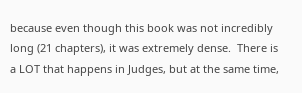because even though this book was not incredibly long (21 chapters), it was extremely dense.  There is a LOT that happens in Judges, but at the same time,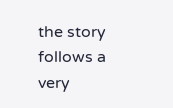the story follows a very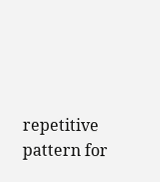repetitive pattern for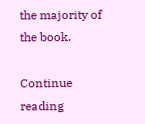the majority of the book.

Continue reading